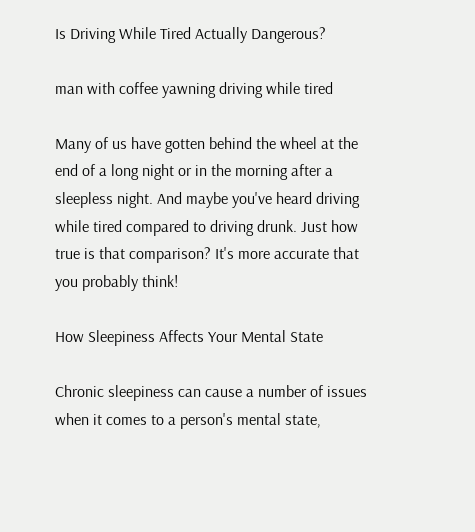Is Driving While Tired Actually Dangerous?

man with coffee yawning driving while tired

Many of us have gotten behind the wheel at the end of a long night or in the morning after a sleepless night. And maybe you've heard driving while tired compared to driving drunk. Just how true is that comparison? It's more accurate that you probably think!

How Sleepiness Affects Your Mental State

Chronic sleepiness can cause a number of issues when it comes to a person's mental state,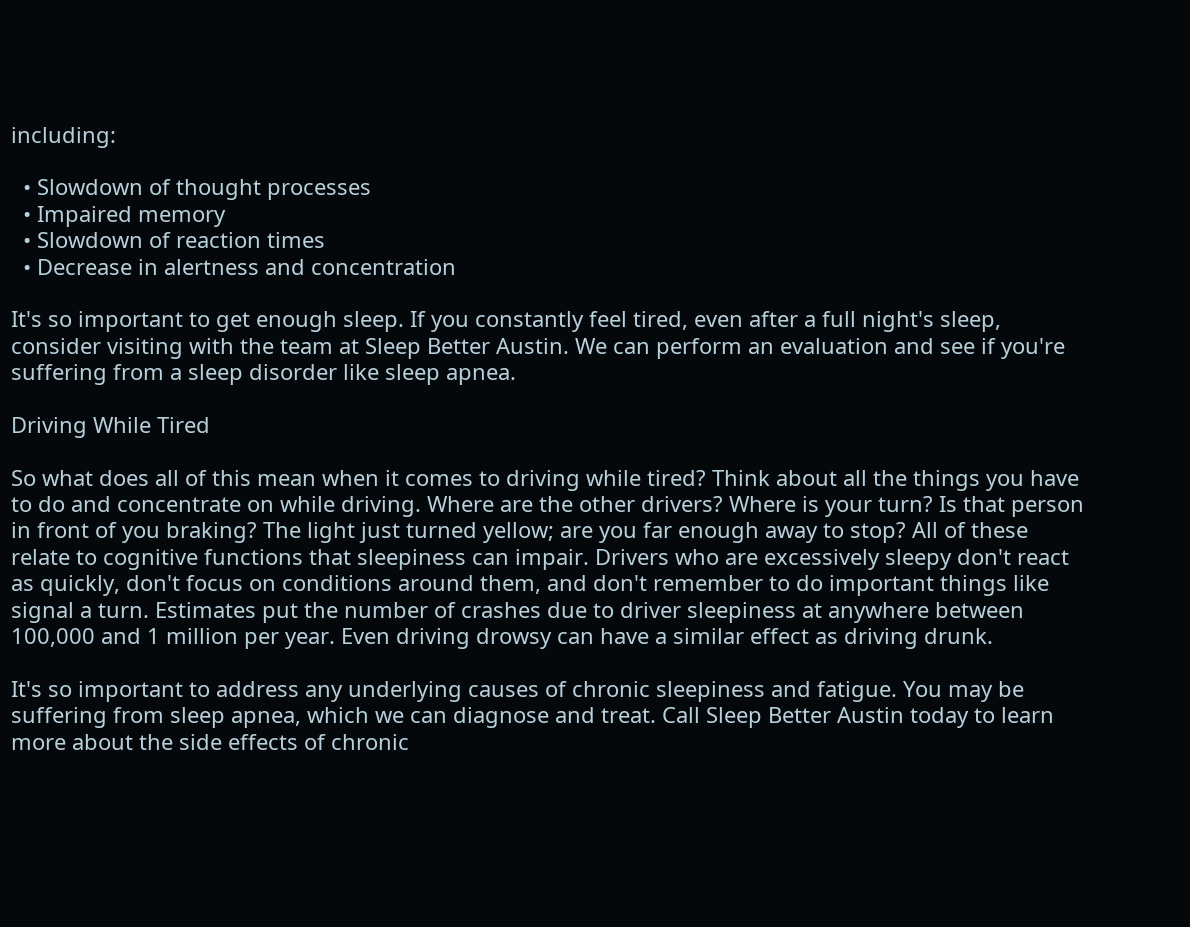including:

  • Slowdown of thought processes
  • Impaired memory
  • Slowdown of reaction times
  • Decrease in alertness and concentration

It's so important to get enough sleep. If you constantly feel tired, even after a full night's sleep, consider visiting with the team at Sleep Better Austin. We can perform an evaluation and see if you're suffering from a sleep disorder like sleep apnea.

Driving While Tired

So what does all of this mean when it comes to driving while tired? Think about all the things you have to do and concentrate on while driving. Where are the other drivers? Where is your turn? Is that person in front of you braking? The light just turned yellow; are you far enough away to stop? All of these relate to cognitive functions that sleepiness can impair. Drivers who are excessively sleepy don't react as quickly, don't focus on conditions around them, and don't remember to do important things like signal a turn. Estimates put the number of crashes due to driver sleepiness at anywhere between 100,000 and 1 million per year. Even driving drowsy can have a similar effect as driving drunk.

It's so important to address any underlying causes of chronic sleepiness and fatigue. You may be suffering from sleep apnea, which we can diagnose and treat. Call Sleep Better Austin today to learn more about the side effects of chronic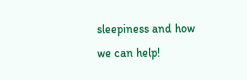sleepiness and how we can help!